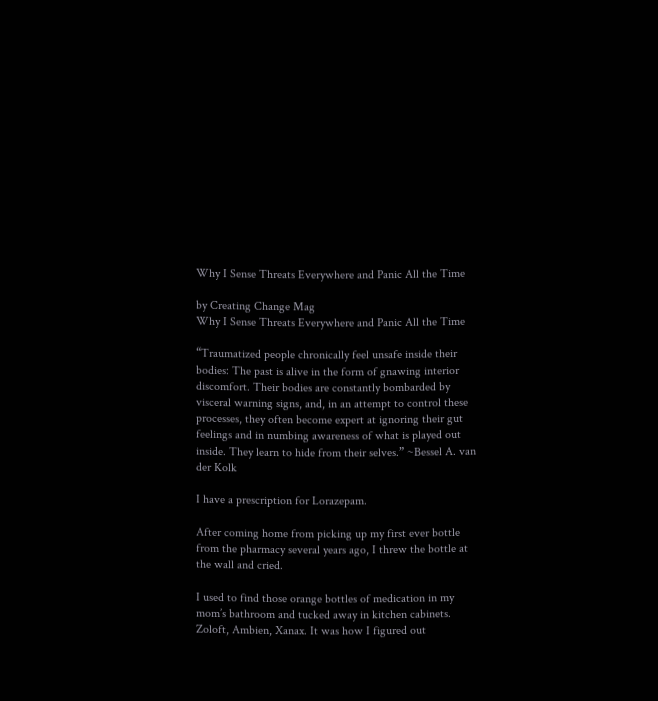Why I Sense Threats Everywhere and Panic All the Time

by Creating Change Mag
Why I Sense Threats Everywhere and Panic All the Time

“Traumatized people chronically feel unsafe inside their bodies: The past is alive in the form of gnawing interior discomfort. Their bodies are constantly bombarded by visceral warning signs, and, in an attempt to control these processes, they often become expert at ignoring their gut feelings and in numbing awareness of what is played out inside. They learn to hide from their selves.” ~Bessel A. van der Kolk

I have a prescription for Lorazepam.

After coming home from picking up my first ever bottle from the pharmacy several years ago, I threw the bottle at the wall and cried.

I used to find those orange bottles of medication in my mom’s bathroom and tucked away in kitchen cabinets. Zoloft, Ambien, Xanax. It was how I figured out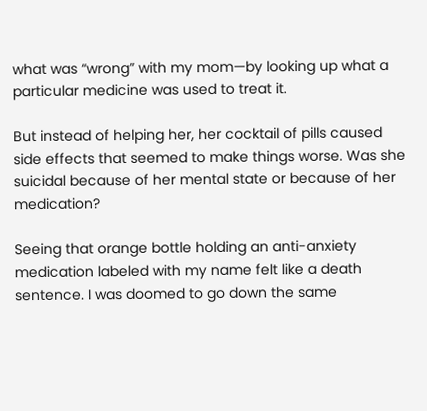what was “wrong” with my mom—by looking up what a particular medicine was used to treat it.

But instead of helping her, her cocktail of pills caused side effects that seemed to make things worse. Was she suicidal because of her mental state or because of her medication?

Seeing that orange bottle holding an anti-anxiety medication labeled with my name felt like a death sentence. I was doomed to go down the same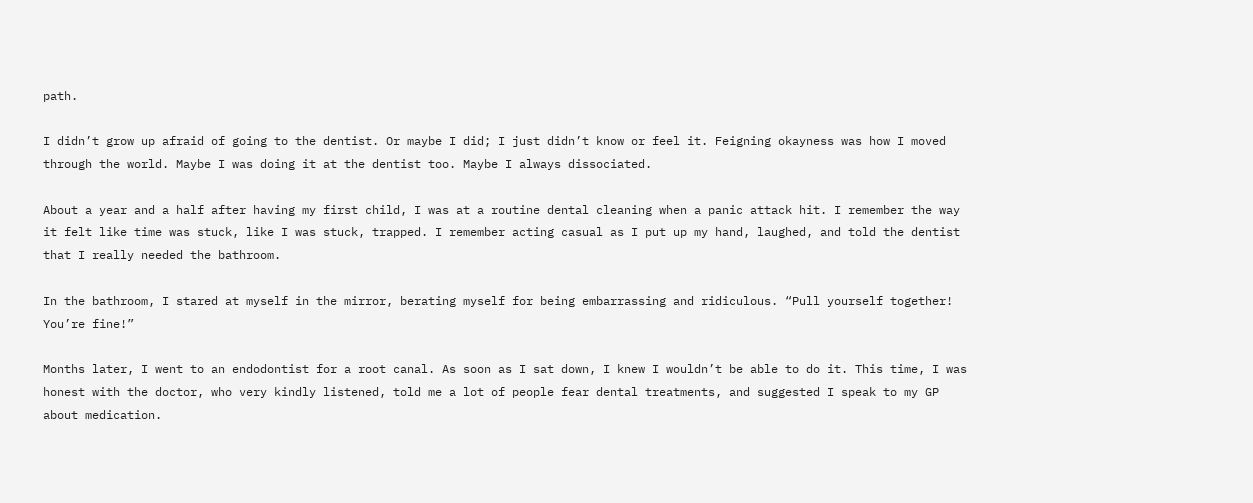path.

I didn’t grow up afraid of going to the dentist. Or maybe I did; I just didn’t know or feel it. Feigning okayness was how I moved through the world. Maybe I was doing it at the dentist too. Maybe I always dissociated.

About a year and a half after having my first child, I was at a routine dental cleaning when a panic attack hit. I remember the way it felt like time was stuck, like I was stuck, trapped. I remember acting casual as I put up my hand, laughed, and told the dentist that I really needed the bathroom.

In the bathroom, I stared at myself in the mirror, berating myself for being embarrassing and ridiculous. “Pull yourself together! You’re fine!”

Months later, I went to an endodontist for a root canal. As soon as I sat down, I knew I wouldn’t be able to do it. This time, I was honest with the doctor, who very kindly listened, told me a lot of people fear dental treatments, and suggested I speak to my GP about medication.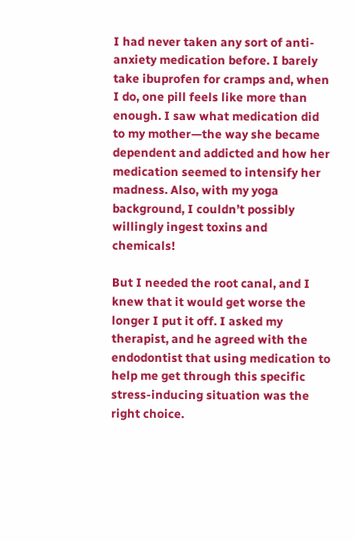I had never taken any sort of anti-anxiety medication before. I barely take ibuprofen for cramps and, when I do, one pill feels like more than enough. I saw what medication did to my mother—the way she became dependent and addicted and how her medication seemed to intensify her madness. Also, with my yoga background, I couldn’t possibly willingly ingest toxins and chemicals!

But I needed the root canal, and I knew that it would get worse the longer I put it off. I asked my therapist, and he agreed with the endodontist that using medication to help me get through this specific stress-inducing situation was the right choice.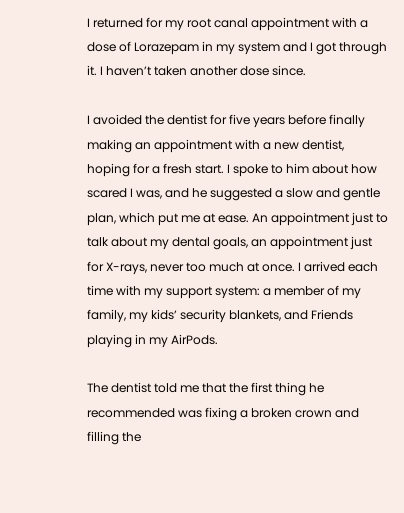I returned for my root canal appointment with a dose of Lorazepam in my system and I got through it. I haven’t taken another dose since.

I avoided the dentist for five years before finally making an appointment with a new dentist, hoping for a fresh start. I spoke to him about how scared I was, and he suggested a slow and gentle plan, which put me at ease. An appointment just to talk about my dental goals, an appointment just for X-rays, never too much at once. I arrived each time with my support system: a member of my family, my kids’ security blankets, and Friends playing in my AirPods.

The dentist told me that the first thing he recommended was fixing a broken crown and filling the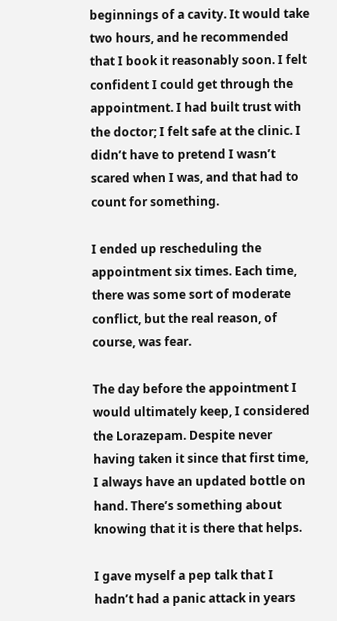beginnings of a cavity. It would take two hours, and he recommended that I book it reasonably soon. I felt confident I could get through the appointment. I had built trust with the doctor; I felt safe at the clinic. I didn’t have to pretend I wasn’t scared when I was, and that had to count for something.

I ended up rescheduling the appointment six times. Each time, there was some sort of moderate conflict, but the real reason, of course, was fear.

The day before the appointment I would ultimately keep, I considered the Lorazepam. Despite never having taken it since that first time, I always have an updated bottle on hand. There’s something about knowing that it is there that helps.

I gave myself a pep talk that I hadn’t had a panic attack in years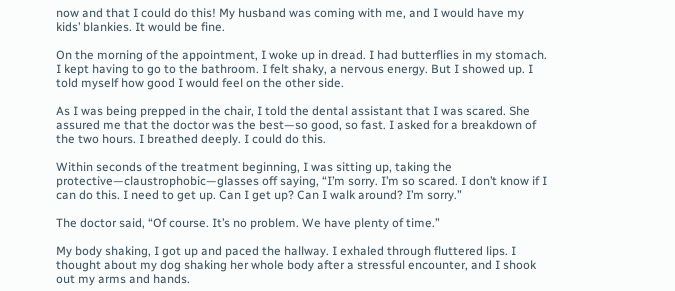now and that I could do this! My husband was coming with me, and I would have my kids’ blankies. It would be fine.

On the morning of the appointment, I woke up in dread. I had butterflies in my stomach. I kept having to go to the bathroom. I felt shaky, a nervous energy. But I showed up. I told myself how good I would feel on the other side.

As I was being prepped in the chair, I told the dental assistant that I was scared. She assured me that the doctor was the best—so good, so fast. I asked for a breakdown of the two hours. I breathed deeply. I could do this.

Within seconds of the treatment beginning, I was sitting up, taking the protective—claustrophobic—glasses off saying, “I’m sorry. I’m so scared. I don’t know if I can do this. I need to get up. Can I get up? Can I walk around? I’m sorry.”

The doctor said, “Of course. It’s no problem. We have plenty of time.”

My body shaking, I got up and paced the hallway. I exhaled through fluttered lips. I thought about my dog shaking her whole body after a stressful encounter, and I shook out my arms and hands.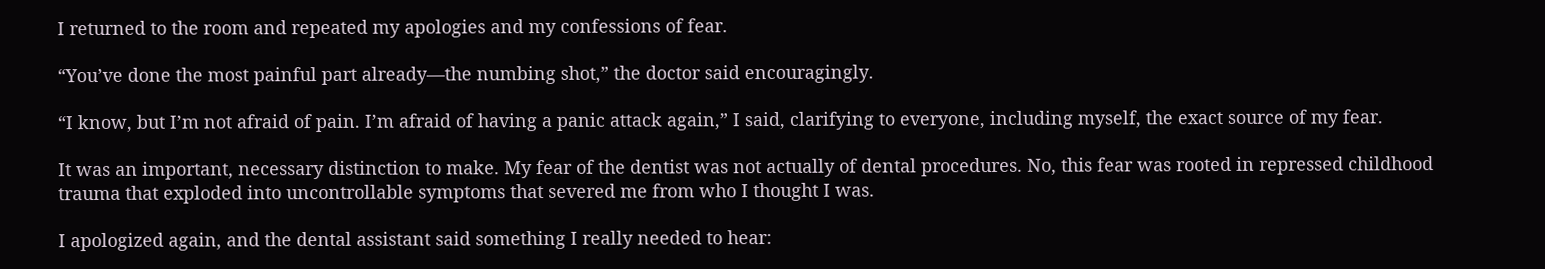I returned to the room and repeated my apologies and my confessions of fear.

“You’ve done the most painful part already—the numbing shot,” the doctor said encouragingly.

“I know, but I’m not afraid of pain. I’m afraid of having a panic attack again,” I said, clarifying to everyone, including myself, the exact source of my fear.

It was an important, necessary distinction to make. My fear of the dentist was not actually of dental procedures. No, this fear was rooted in repressed childhood trauma that exploded into uncontrollable symptoms that severed me from who I thought I was.

I apologized again, and the dental assistant said something I really needed to hear: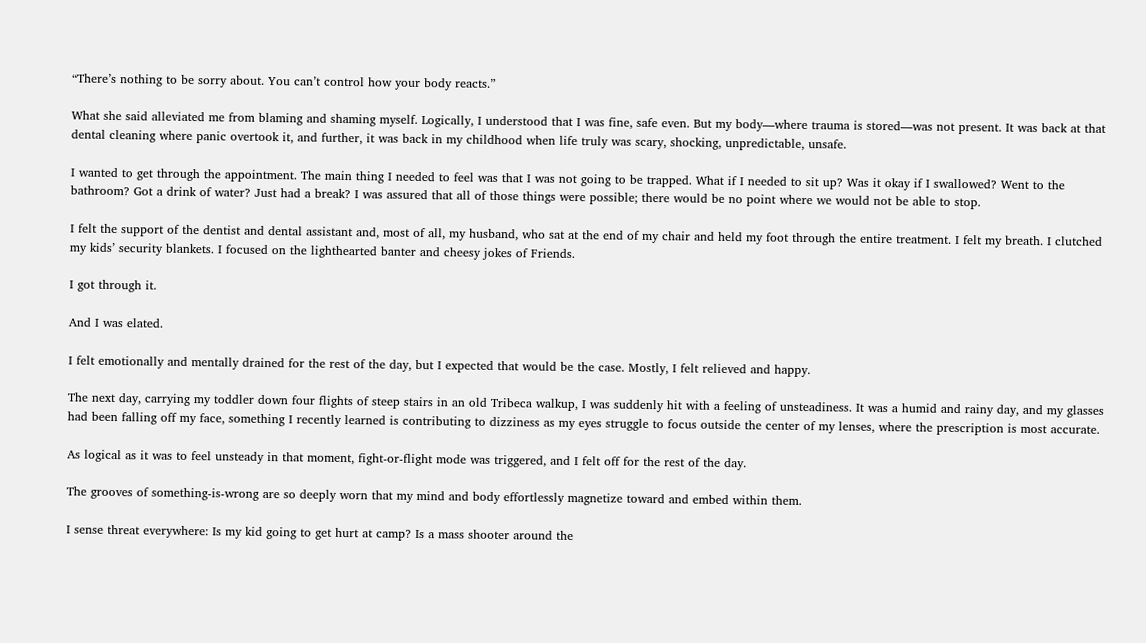“There’s nothing to be sorry about. You can’t control how your body reacts.”

What she said alleviated me from blaming and shaming myself. Logically, I understood that I was fine, safe even. But my body—where trauma is stored—was not present. It was back at that dental cleaning where panic overtook it, and further, it was back in my childhood when life truly was scary, shocking, unpredictable, unsafe.

I wanted to get through the appointment. The main thing I needed to feel was that I was not going to be trapped. What if I needed to sit up? Was it okay if I swallowed? Went to the bathroom? Got a drink of water? Just had a break? I was assured that all of those things were possible; there would be no point where we would not be able to stop.

I felt the support of the dentist and dental assistant and, most of all, my husband, who sat at the end of my chair and held my foot through the entire treatment. I felt my breath. I clutched my kids’ security blankets. I focused on the lighthearted banter and cheesy jokes of Friends.

I got through it.

And I was elated.

I felt emotionally and mentally drained for the rest of the day, but I expected that would be the case. Mostly, I felt relieved and happy.

The next day, carrying my toddler down four flights of steep stairs in an old Tribeca walkup, I was suddenly hit with a feeling of unsteadiness. It was a humid and rainy day, and my glasses had been falling off my face, something I recently learned is contributing to dizziness as my eyes struggle to focus outside the center of my lenses, where the prescription is most accurate.

As logical as it was to feel unsteady in that moment, fight-or-flight mode was triggered, and I felt off for the rest of the day.

The grooves of something-is-wrong are so deeply worn that my mind and body effortlessly magnetize toward and embed within them.

I sense threat everywhere: Is my kid going to get hurt at camp? Is a mass shooter around the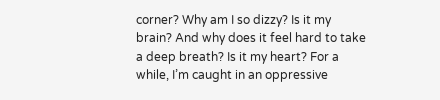corner? Why am I so dizzy? Is it my brain? And why does it feel hard to take a deep breath? Is it my heart? For a while, I’m caught in an oppressive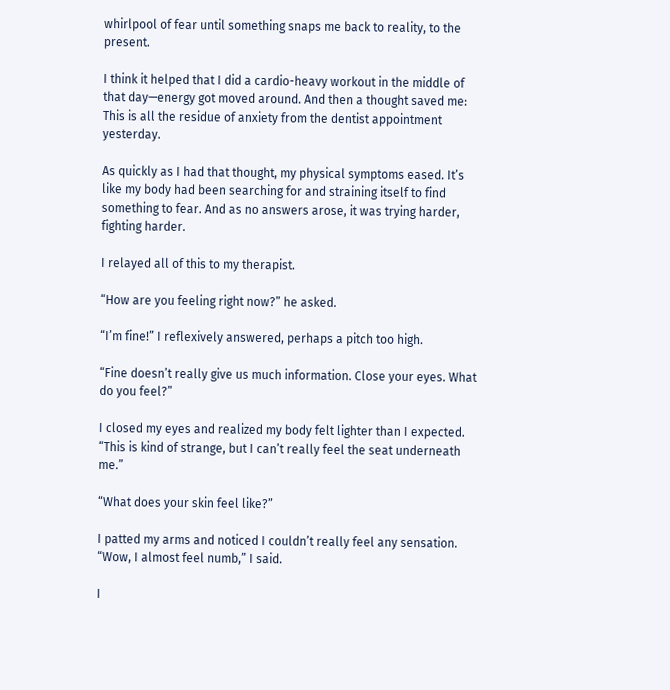whirlpool of fear until something snaps me back to reality, to the present.

I think it helped that I did a cardio-heavy workout in the middle of that day—energy got moved around. And then a thought saved me: This is all the residue of anxiety from the dentist appointment yesterday.

As quickly as I had that thought, my physical symptoms eased. It’s like my body had been searching for and straining itself to find something to fear. And as no answers arose, it was trying harder, fighting harder.

I relayed all of this to my therapist.

“How are you feeling right now?” he asked.

“I’m fine!” I reflexively answered, perhaps a pitch too high.

“Fine doesn’t really give us much information. Close your eyes. What do you feel?”

I closed my eyes and realized my body felt lighter than I expected. “This is kind of strange, but I can’t really feel the seat underneath me.”

“What does your skin feel like?”

I patted my arms and noticed I couldn’t really feel any sensation. “Wow, I almost feel numb,” I said.

I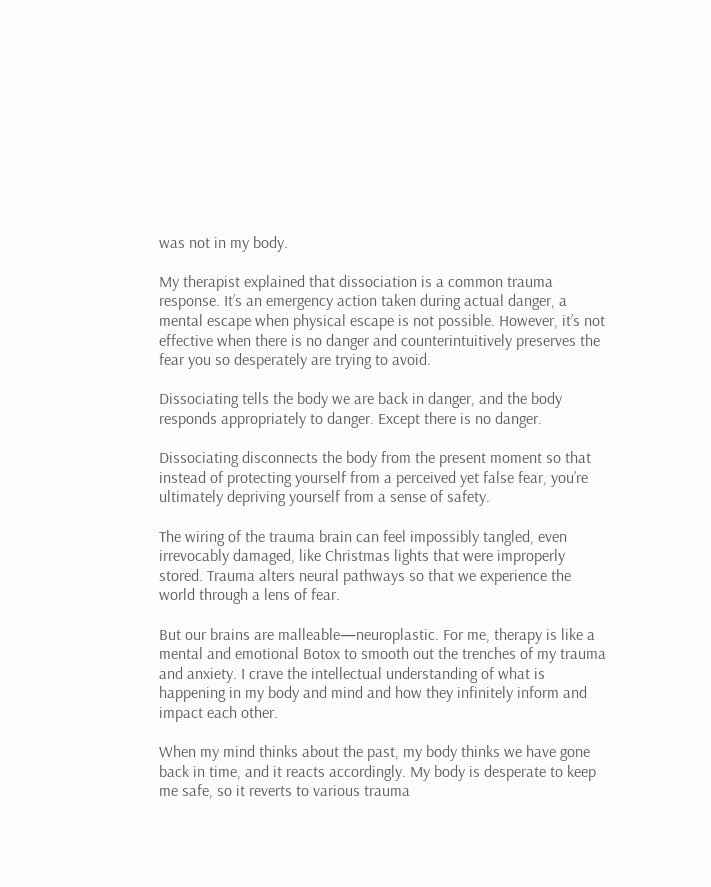was not in my body.

My therapist explained that dissociation is a common trauma response. It’s an emergency action taken during actual danger, a mental escape when physical escape is not possible. However, it’s not effective when there is no danger and counterintuitively preserves the fear you so desperately are trying to avoid.

Dissociating tells the body we are back in danger, and the body responds appropriately to danger. Except there is no danger.

Dissociating disconnects the body from the present moment so that instead of protecting yourself from a perceived yet false fear, you’re ultimately depriving yourself from a sense of safety.

The wiring of the trauma brain can feel impossibly tangled, even irrevocably damaged, like Christmas lights that were improperly stored. Trauma alters neural pathways so that we experience the world through a lens of fear.

But our brains are malleable—neuroplastic. For me, therapy is like a mental and emotional Botox to smooth out the trenches of my trauma and anxiety. I crave the intellectual understanding of what is happening in my body and mind and how they infinitely inform and impact each other.

When my mind thinks about the past, my body thinks we have gone back in time, and it reacts accordingly. My body is desperate to keep me safe, so it reverts to various trauma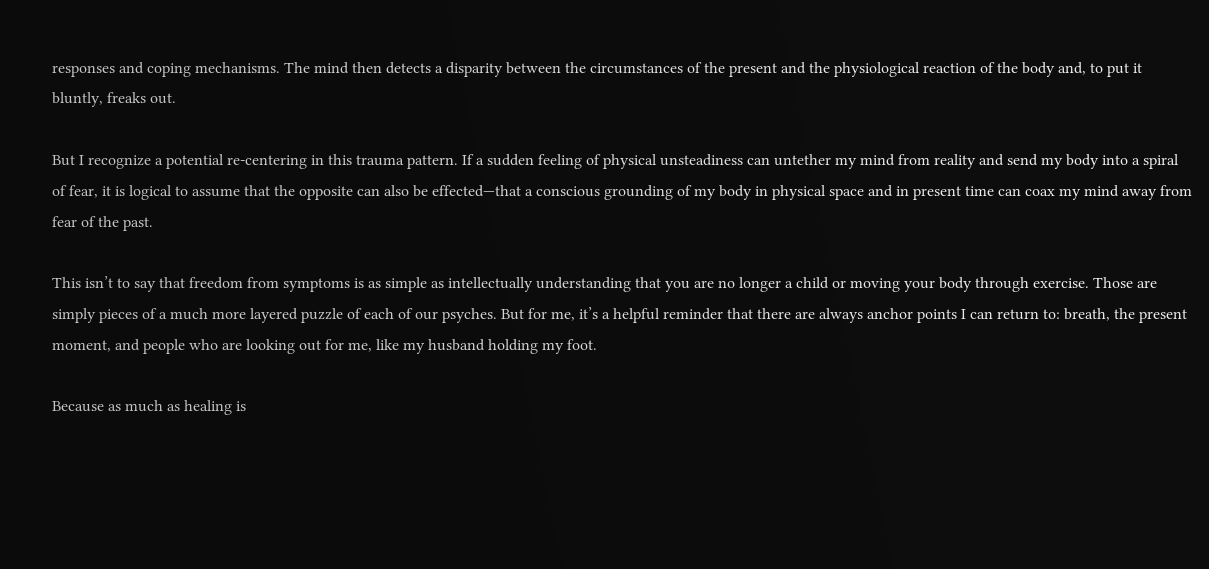responses and coping mechanisms. The mind then detects a disparity between the circumstances of the present and the physiological reaction of the body and, to put it bluntly, freaks out.

But I recognize a potential re-centering in this trauma pattern. If a sudden feeling of physical unsteadiness can untether my mind from reality and send my body into a spiral of fear, it is logical to assume that the opposite can also be effected—that a conscious grounding of my body in physical space and in present time can coax my mind away from fear of the past.

This isn’t to say that freedom from symptoms is as simple as intellectually understanding that you are no longer a child or moving your body through exercise. Those are simply pieces of a much more layered puzzle of each of our psyches. But for me, it’s a helpful reminder that there are always anchor points I can return to: breath, the present moment, and people who are looking out for me, like my husband holding my foot.

Because as much as healing is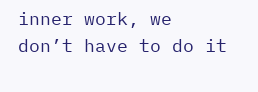inner work, we don’t have to do it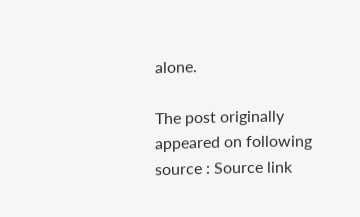alone.

The post originally appeared on following source : Source link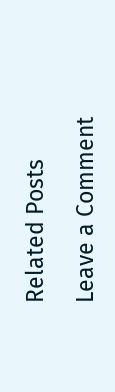Related Posts

Leave a Comment